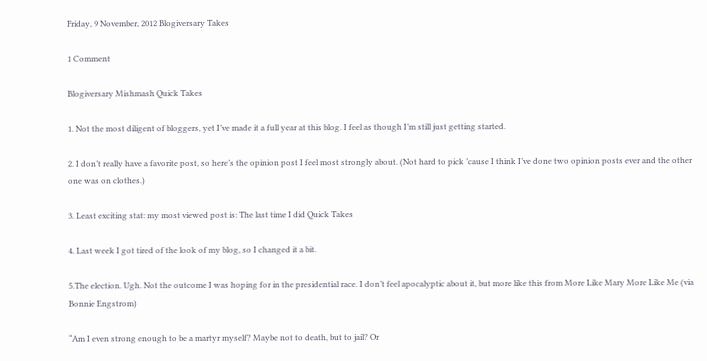Friday, 9 November, 2012 Blogiversary Takes

1 Comment

Blogiversary Mishmash Quick Takes

1. Not the most diligent of bloggers, yet I’ve made it a full year at this blog. I feel as though I’m still just getting started.

2. I don’t really have a favorite post, so here’s the opinion post I feel most strongly about. (Not hard to pick ’cause I think I’ve done two opinion posts ever and the other one was on clothes.)

3. Least exciting stat: my most viewed post is: The last time I did Quick Takes

4. Last week I got tired of the look of my blog, so I changed it a bit.

5.The election. Ugh. Not the outcome I was hoping for in the presidential race. I don’t feel apocalyptic about it, but more like this from More Like Mary More Like Me (via Bonnie Engstrom)

“Am I even strong enough to be a martyr myself? Maybe not to death, but to jail? Or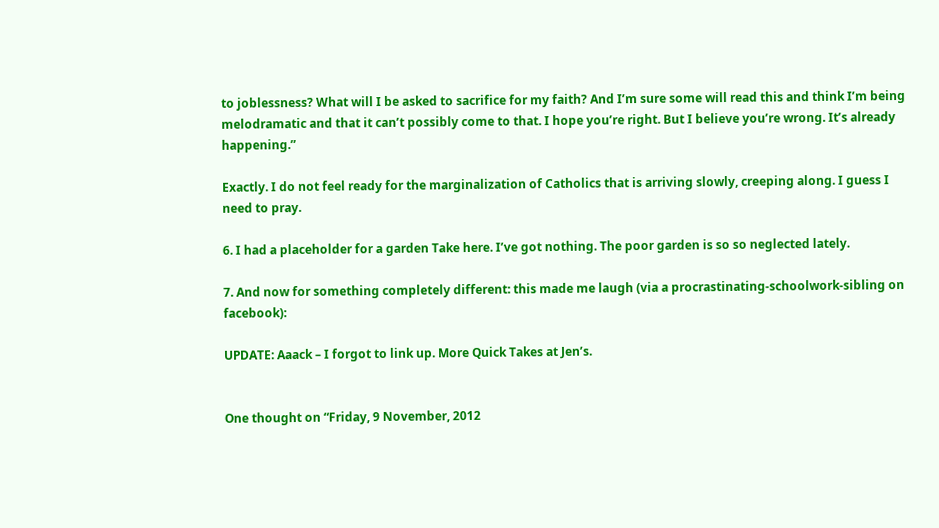to joblessness? What will I be asked to sacrifice for my faith? And I’m sure some will read this and think I’m being melodramatic and that it can’t possibly come to that. I hope you’re right. But I believe you’re wrong. It’s already happening.”

Exactly. I do not feel ready for the marginalization of Catholics that is arriving slowly, creeping along. I guess I need to pray.

6. I had a placeholder for a garden Take here. I’ve got nothing. The poor garden is so so neglected lately.

7. And now for something completely different: this made me laugh (via a procrastinating-schoolwork-sibling on facebook):

UPDATE: Aaack – I forgot to link up. More Quick Takes at Jen’s.


One thought on “Friday, 9 November, 2012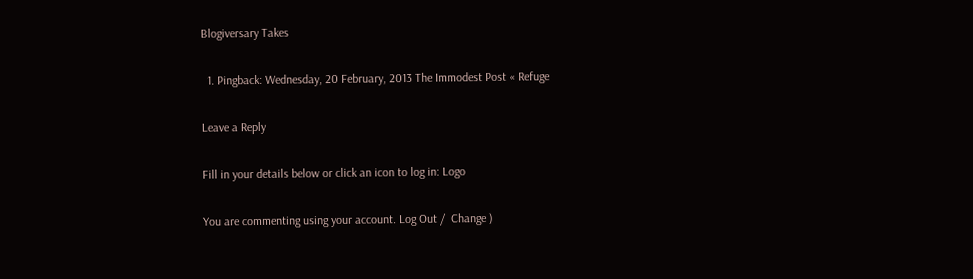Blogiversary Takes

  1. Pingback: Wednesday, 20 February, 2013 The Immodest Post « Refuge

Leave a Reply

Fill in your details below or click an icon to log in: Logo

You are commenting using your account. Log Out /  Change )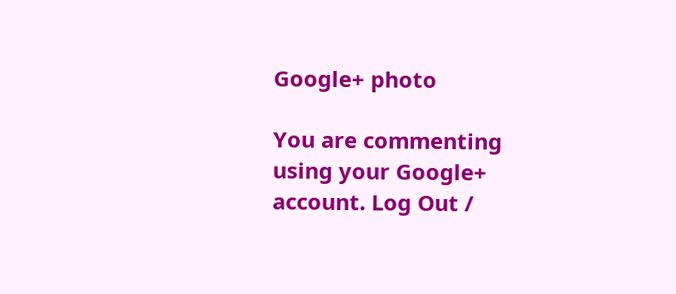Google+ photo

You are commenting using your Google+ account. Log Out /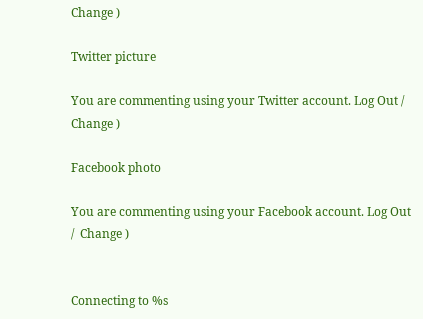Change )

Twitter picture

You are commenting using your Twitter account. Log Out /  Change )

Facebook photo

You are commenting using your Facebook account. Log Out /  Change )


Connecting to %s